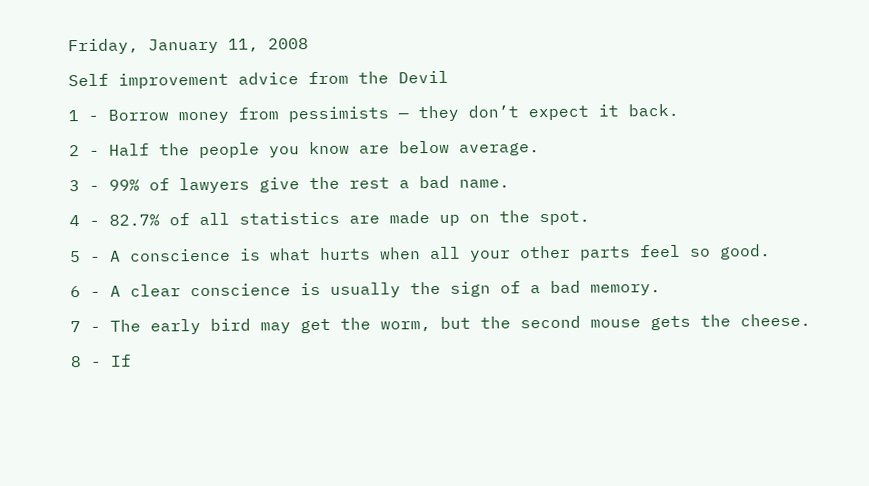Friday, January 11, 2008

Self improvement advice from the Devil

1 - Borrow money from pessimists — they don’t expect it back.

2 - Half the people you know are below average.

3 - 99% of lawyers give the rest a bad name.

4 - 82.7% of all statistics are made up on the spot.

5 - A conscience is what hurts when all your other parts feel so good.

6 - A clear conscience is usually the sign of a bad memory.

7 - The early bird may get the worm, but the second mouse gets the cheese.

8 - If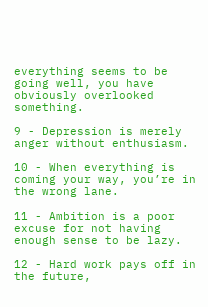everything seems to be going well, you have obviously overlooked something.

9 - Depression is merely anger without enthusiasm.

10 - When everything is coming your way, you’re in the wrong lane.

11 - Ambition is a poor excuse for not having enough sense to be lazy.

12 - Hard work pays off in the future,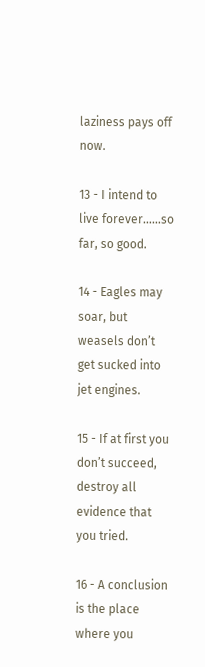laziness pays off now.

13 - I intend to live forever……so far, so good.

14 - Eagles may soar, but weasels don’t get sucked into jet engines.

15 - If at first you don’t succeed, destroy all evidence that you tried.

16 - A conclusion is the place where you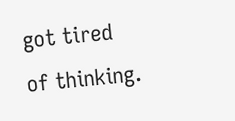got tired of thinking.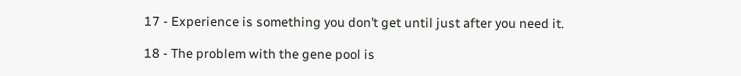17 - Experience is something you don’t get until just after you need it.

18 - The problem with the gene pool is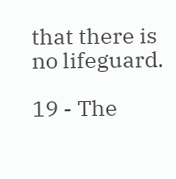that there is no lifeguard.

19 - The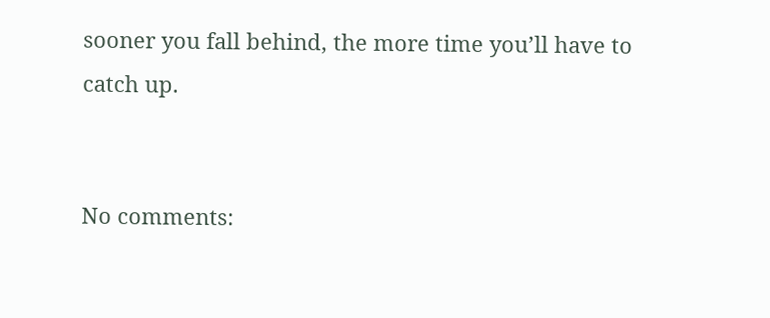sooner you fall behind, the more time you’ll have to catch up.


No comments: